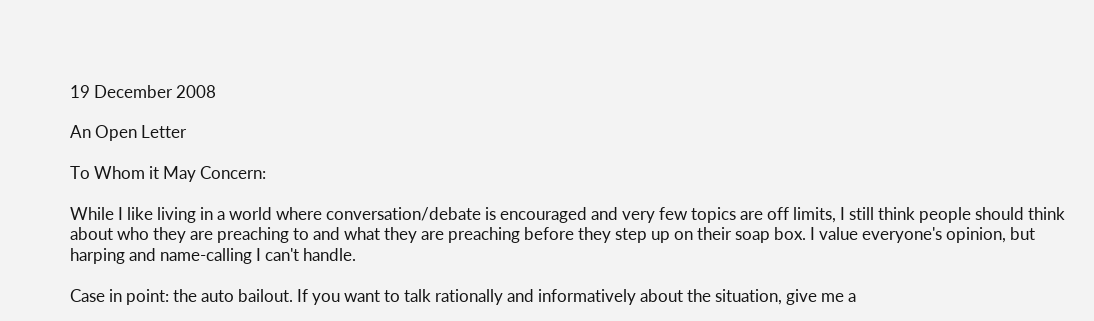19 December 2008

An Open Letter

To Whom it May Concern:

While I like living in a world where conversation/debate is encouraged and very few topics are off limits, I still think people should think about who they are preaching to and what they are preaching before they step up on their soap box. I value everyone's opinion, but harping and name-calling I can't handle.

Case in point: the auto bailout. If you want to talk rationally and informatively about the situation, give me a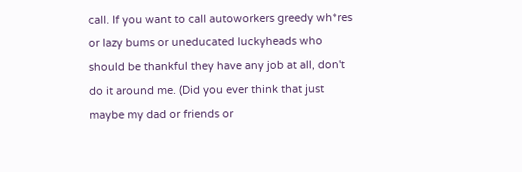call. If you want to call autoworkers greedy wh*res or lazy bums or uneducated luckyheads who should be thankful they have any job at all, don't do it around me. (Did you ever think that just maybe my dad or friends or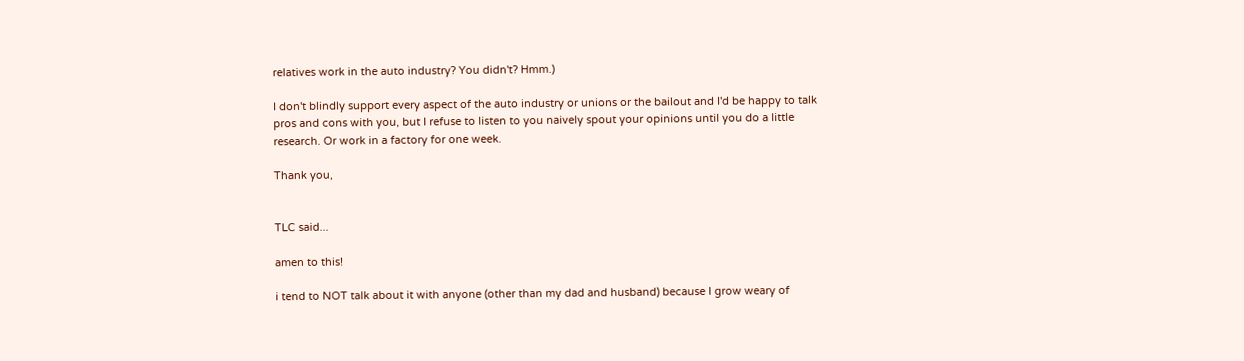relatives work in the auto industry? You didn't? Hmm.)

I don't blindly support every aspect of the auto industry or unions or the bailout and I'd be happy to talk pros and cons with you, but I refuse to listen to you naively spout your opinions until you do a little research. Or work in a factory for one week.

Thank you,


TLC said...

amen to this!

i tend to NOT talk about it with anyone (other than my dad and husband) because I grow weary of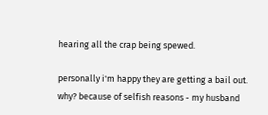hearing all the crap being spewed.

personally i'm happy they are getting a bail out. why? because of selfish reasons - my husband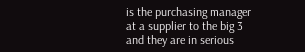is the purchasing manager at a supplier to the big 3 and they are in serious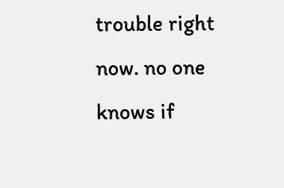trouble right now. no one knows if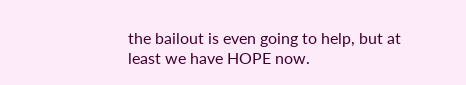the bailout is even going to help, but at least we have HOPE now.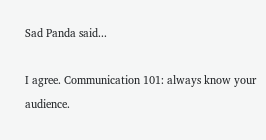Sad Panda said...

I agree. Communication 101: always know your audience.